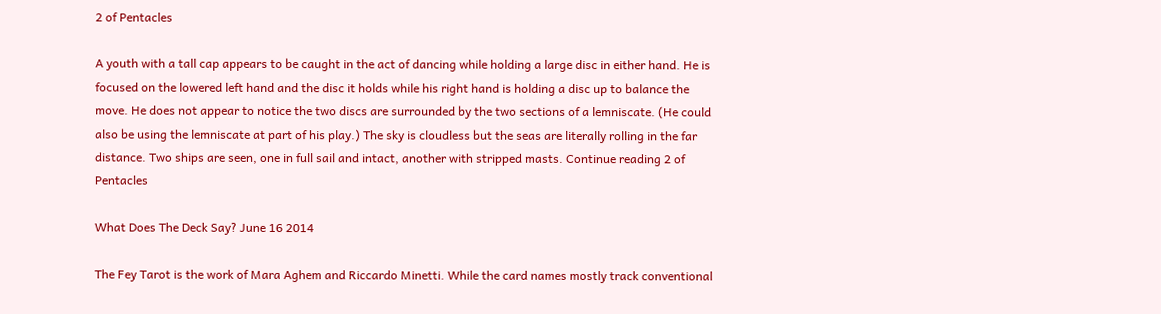2 of Pentacles

A youth with a tall cap appears to be caught in the act of dancing while holding a large disc in either hand. He is focused on the lowered left hand and the disc it holds while his right hand is holding a disc up to balance the move. He does not appear to notice the two discs are surrounded by the two sections of a lemniscate. (He could also be using the lemniscate at part of his play.) The sky is cloudless but the seas are literally rolling in the far distance. Two ships are seen, one in full sail and intact, another with stripped masts. Continue reading 2 of Pentacles

What Does The Deck Say? June 16 2014

The Fey Tarot is the work of Mara Aghem and Riccardo Minetti. While the card names mostly track conventional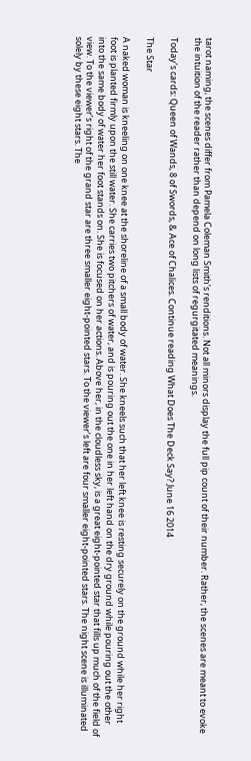tarot naming, the scenes differ from Pamela Coleman Smith’s renditions. Not all minors display the full pip count of their number. Rather, the scenes are meant to evoke the intuition of the reader rather than depend on long lists of regurgitated meanings.

Today’s cards: Queen of Wands, 8 of Swords, & Ace of Chalices. Continue reading What Does The Deck Say? June 16 2014

The Star

A naked woman is kneeling on one knee at the shoreline of a small body of water. She kneels such that her left knee is resting securely on the ground while her right foot is planted firmly upon the still water. She carries two pitchers of water, and is pouring out the one in her left hand on the dry ground while pouring out the other into the same body of water her foot stands on. She is focused on her actions. Above her, in the cloudless sky, is a great eight-pointed star that fills up much of the field of view. To the viewer’s right of the grand star are three smaller eight-pointed stars. To the viewer’s left are four smaller eight-pointed stars. The night scene is illuminated solely by these eight stars. The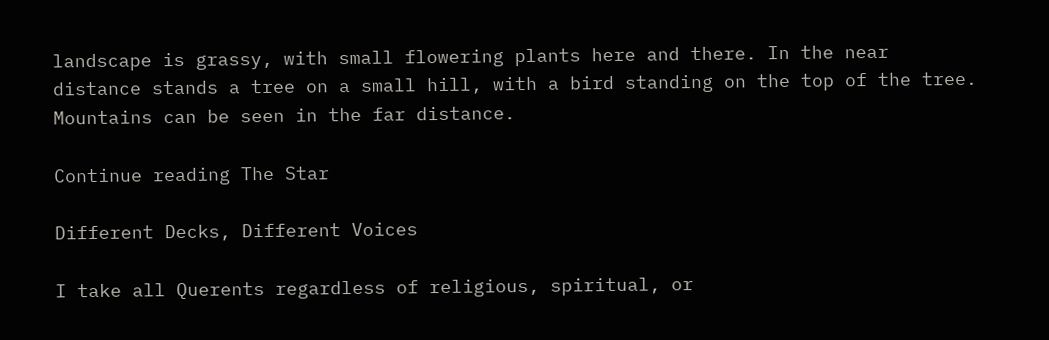landscape is grassy, with small flowering plants here and there. In the near distance stands a tree on a small hill, with a bird standing on the top of the tree. Mountains can be seen in the far distance.

Continue reading The Star

Different Decks, Different Voices

I take all Querents regardless of religious, spiritual, or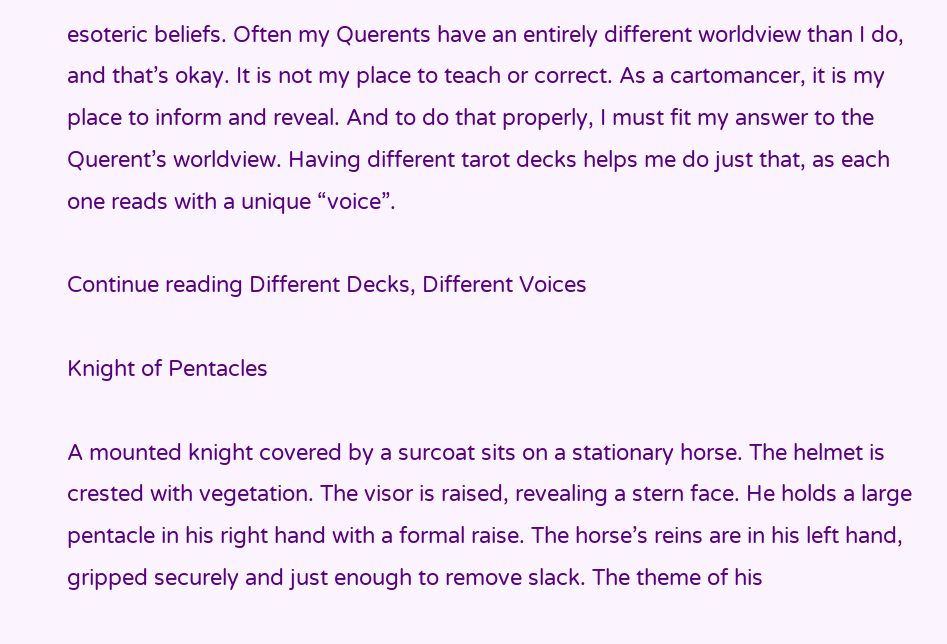esoteric beliefs. Often my Querents have an entirely different worldview than I do, and that’s okay. It is not my place to teach or correct. As a cartomancer, it is my place to inform and reveal. And to do that properly, I must fit my answer to the Querent’s worldview. Having different tarot decks helps me do just that, as each one reads with a unique “voice”.

Continue reading Different Decks, Different Voices

Knight of Pentacles

A mounted knight covered by a surcoat sits on a stationary horse. The helmet is crested with vegetation. The visor is raised, revealing a stern face. He holds a large pentacle in his right hand with a formal raise. The horse’s reins are in his left hand, gripped securely and just enough to remove slack. The theme of his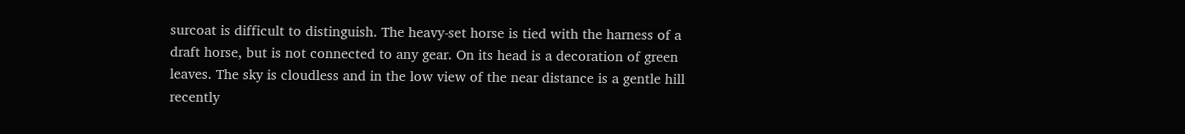surcoat is difficult to distinguish. The heavy-set horse is tied with the harness of a draft horse, but is not connected to any gear. On its head is a decoration of green leaves. The sky is cloudless and in the low view of the near distance is a gentle hill recently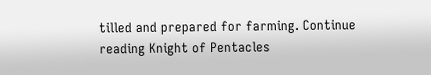tilled and prepared for farming. Continue reading Knight of Pentacles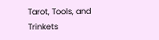Tarot, Tools, and Trinkets